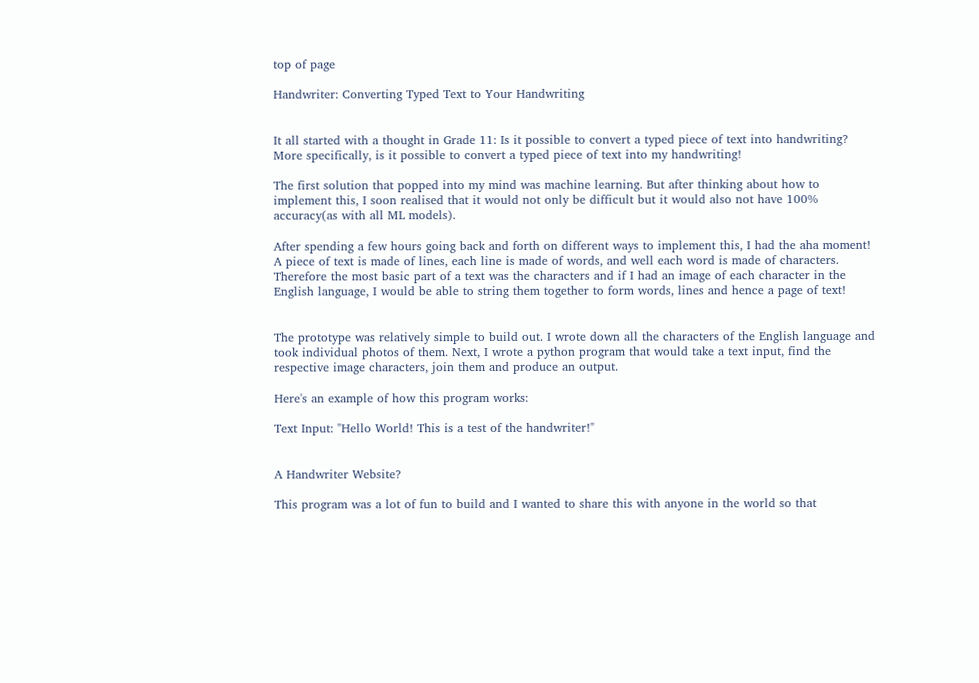top of page

Handwriter: Converting Typed Text to Your Handwriting


It all started with a thought in Grade 11: Is it possible to convert a typed piece of text into handwriting? More specifically, is it possible to convert a typed piece of text into my handwriting!

The first solution that popped into my mind was machine learning. But after thinking about how to implement this, I soon realised that it would not only be difficult but it would also not have 100% accuracy(as with all ML models).

After spending a few hours going back and forth on different ways to implement this, I had the aha moment! A piece of text is made of lines, each line is made of words, and well each word is made of characters. Therefore the most basic part of a text was the characters and if I had an image of each character in the English language, I would be able to string them together to form words, lines and hence a page of text!


The prototype was relatively simple to build out. I wrote down all the characters of the English language and took individual photos of them. Next, I wrote a python program that would take a text input, find the respective image characters, join them and produce an output.

Here's an example of how this program works:

Text Input: "Hello World! This is a test of the handwriter!"


A Handwriter Website?

This program was a lot of fun to build and I wanted to share this with anyone in the world so that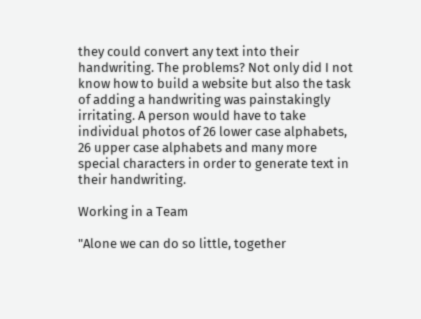they could convert any text into their handwriting. The problems? Not only did I not know how to build a website but also the task of adding a handwriting was painstakingly irritating. A person would have to take individual photos of 26 lower case alphabets, 26 upper case alphabets and many more special characters in order to generate text in their handwriting.

Working in a Team

"Alone we can do so little, together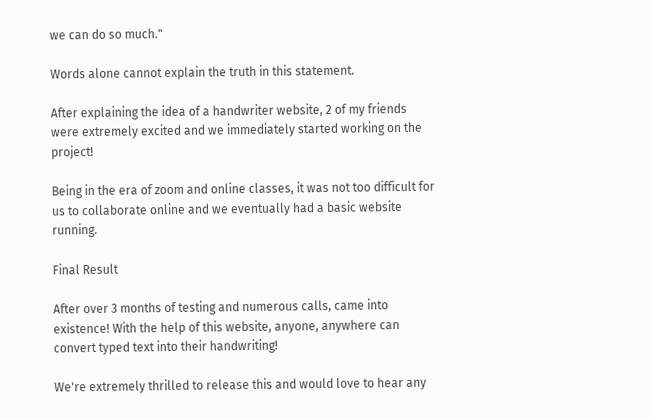we can do so much."

Words alone cannot explain the truth in this statement.

After explaining the idea of a handwriter website, 2 of my friends were extremely excited and we immediately started working on the project!

Being in the era of zoom and online classes, it was not too difficult for us to collaborate online and we eventually had a basic website running.

Final Result

After over 3 months of testing and numerous calls, came into existence! With the help of this website, anyone, anywhere can convert typed text into their handwriting!

We're extremely thrilled to release this and would love to hear any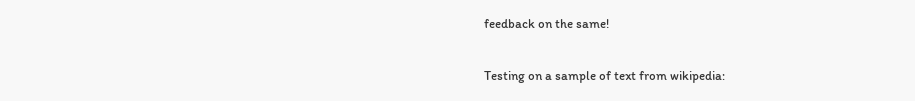feedback on the same!

Testing on a sample of text from wikipedia: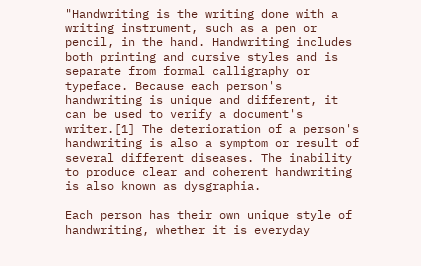"Handwriting is the writing done with a writing instrument, such as a pen or pencil, in the hand. Handwriting includes both printing and cursive styles and is separate from formal calligraphy or typeface. Because each person's handwriting is unique and different, it can be used to verify a document's writer.[1] The deterioration of a person's handwriting is also a symptom or result of several different diseases. The inability to produce clear and coherent handwriting is also known as dysgraphia.

Each person has their own unique style of handwriting, whether it is everyday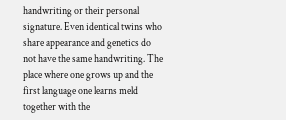handwriting or their personal signature. Even identical twins who share appearance and genetics do not have the same handwriting. The place where one grows up and the first language one learns meld together with the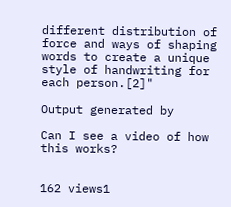different distribution of force and ways of shaping words to create a unique style of handwriting for each person.[2]"

Output generated by

Can I see a video of how this works?


162 views1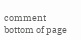comment
bottom of page